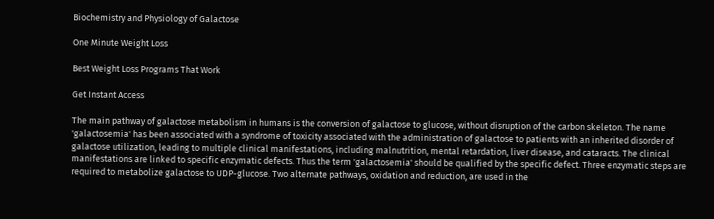Biochemistry and Physiology of Galactose

One Minute Weight Loss

Best Weight Loss Programs That Work

Get Instant Access

The main pathway of galactose metabolism in humans is the conversion of galactose to glucose, without disruption of the carbon skeleton. The name 'galactosemia' has been associated with a syndrome of toxicity associated with the administration of galactose to patients with an inherited disorder of galactose utilization, leading to multiple clinical manifestations, including malnutrition, mental retardation, liver disease, and cataracts. The clinical manifestations are linked to specific enzymatic defects. Thus the term 'galactosemia' should be qualified by the specific defect. Three enzymatic steps are required to metabolize galactose to UDP-glucose. Two alternate pathways, oxidation and reduction, are used in the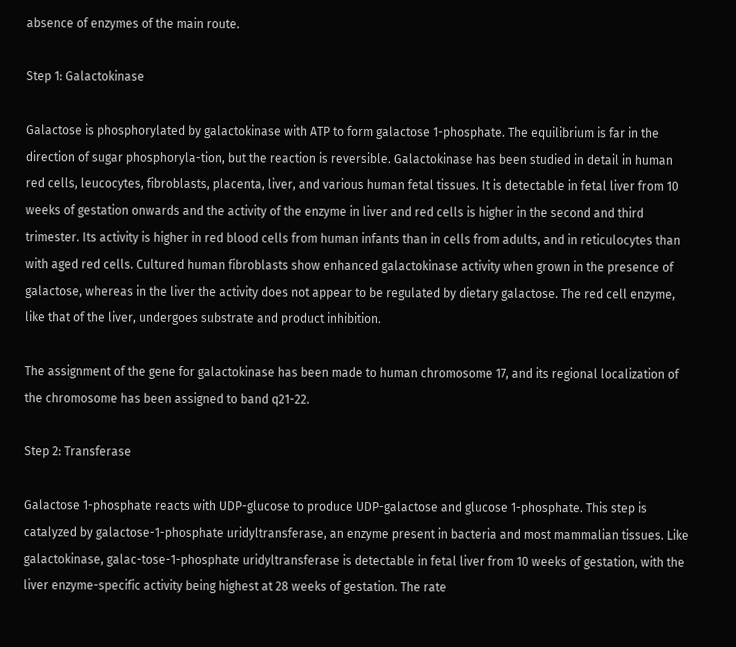absence of enzymes of the main route.

Step 1: Galactokinase

Galactose is phosphorylated by galactokinase with ATP to form galactose 1-phosphate. The equilibrium is far in the direction of sugar phosphoryla-tion, but the reaction is reversible. Galactokinase has been studied in detail in human red cells, leucocytes, fibroblasts, placenta, liver, and various human fetal tissues. It is detectable in fetal liver from 10 weeks of gestation onwards and the activity of the enzyme in liver and red cells is higher in the second and third trimester. Its activity is higher in red blood cells from human infants than in cells from adults, and in reticulocytes than with aged red cells. Cultured human fibroblasts show enhanced galactokinase activity when grown in the presence of galactose, whereas in the liver the activity does not appear to be regulated by dietary galactose. The red cell enzyme, like that of the liver, undergoes substrate and product inhibition.

The assignment of the gene for galactokinase has been made to human chromosome 17, and its regional localization of the chromosome has been assigned to band q21-22.

Step 2: Transferase

Galactose 1-phosphate reacts with UDP-glucose to produce UDP-galactose and glucose 1-phosphate. This step is catalyzed by galactose-1-phosphate uridyltransferase, an enzyme present in bacteria and most mammalian tissues. Like galactokinase, galac-tose-1-phosphate uridyltransferase is detectable in fetal liver from 10 weeks of gestation, with the liver enzyme-specific activity being highest at 28 weeks of gestation. The rate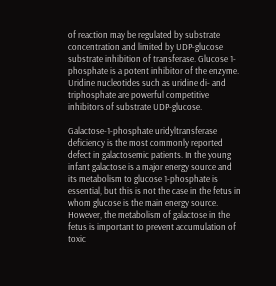of reaction may be regulated by substrate concentration and limited by UDP-glucose substrate inhibition of transferase. Glucose 1-phosphate is a potent inhibitor of the enzyme. Uridine nucleotides such as uridine di- and triphosphate are powerful competitive inhibitors of substrate UDP-glucose.

Galactose-1-phosphate uridyltransferase deficiency is the most commonly reported defect in galactosemic patients. In the young infant galactose is a major energy source and its metabolism to glucose 1-phosphate is essential, but this is not the case in the fetus in whom glucose is the main energy source. However, the metabolism of galactose in the fetus is important to prevent accumulation of toxic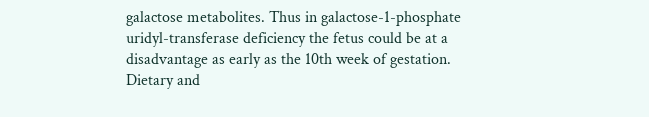galactose metabolites. Thus in galactose-1-phosphate uridyl-transferase deficiency the fetus could be at a disadvantage as early as the 10th week of gestation. Dietary and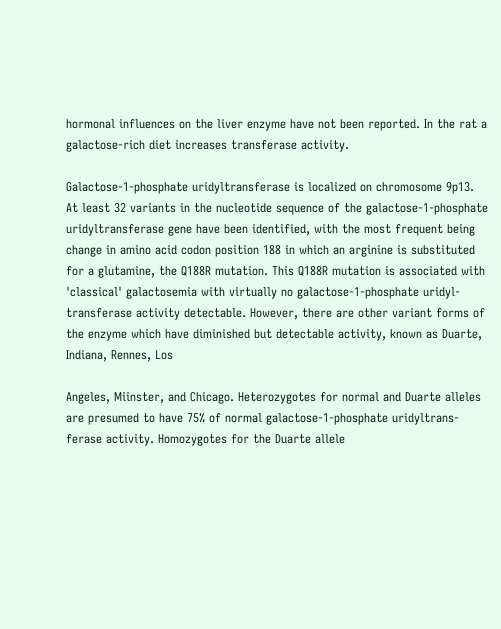hormonal influences on the liver enzyme have not been reported. In the rat a galactose-rich diet increases transferase activity.

Galactose-1-phosphate uridyltransferase is localized on chromosome 9p13. At least 32 variants in the nucleotide sequence of the galactose-1-phosphate uridyltransferase gene have been identified, with the most frequent being change in amino acid codon position 188 in which an arginine is substituted for a glutamine, the Q188R mutation. This Q188R mutation is associated with 'classical' galactosemia with virtually no galactose-1-phosphate uridyl-transferase activity detectable. However, there are other variant forms of the enzyme which have diminished but detectable activity, known as Duarte, Indiana, Rennes, Los

Angeles, Miinster, and Chicago. Heterozygotes for normal and Duarte alleles are presumed to have 75% of normal galactose-1-phosphate uridyltrans-ferase activity. Homozygotes for the Duarte allele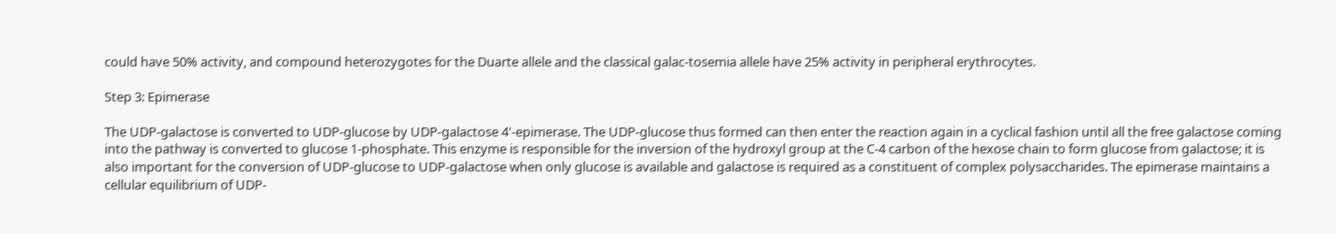could have 50% activity, and compound heterozygotes for the Duarte allele and the classical galac-tosemia allele have 25% activity in peripheral erythrocytes.

Step 3: Epimerase

The UDP-galactose is converted to UDP-glucose by UDP-galactose 4'-epimerase. The UDP-glucose thus formed can then enter the reaction again in a cyclical fashion until all the free galactose coming into the pathway is converted to glucose 1-phosphate. This enzyme is responsible for the inversion of the hydroxyl group at the C-4 carbon of the hexose chain to form glucose from galactose; it is also important for the conversion of UDP-glucose to UDP-galactose when only glucose is available and galactose is required as a constituent of complex polysaccharides. The epimerase maintains a cellular equilibrium of UDP-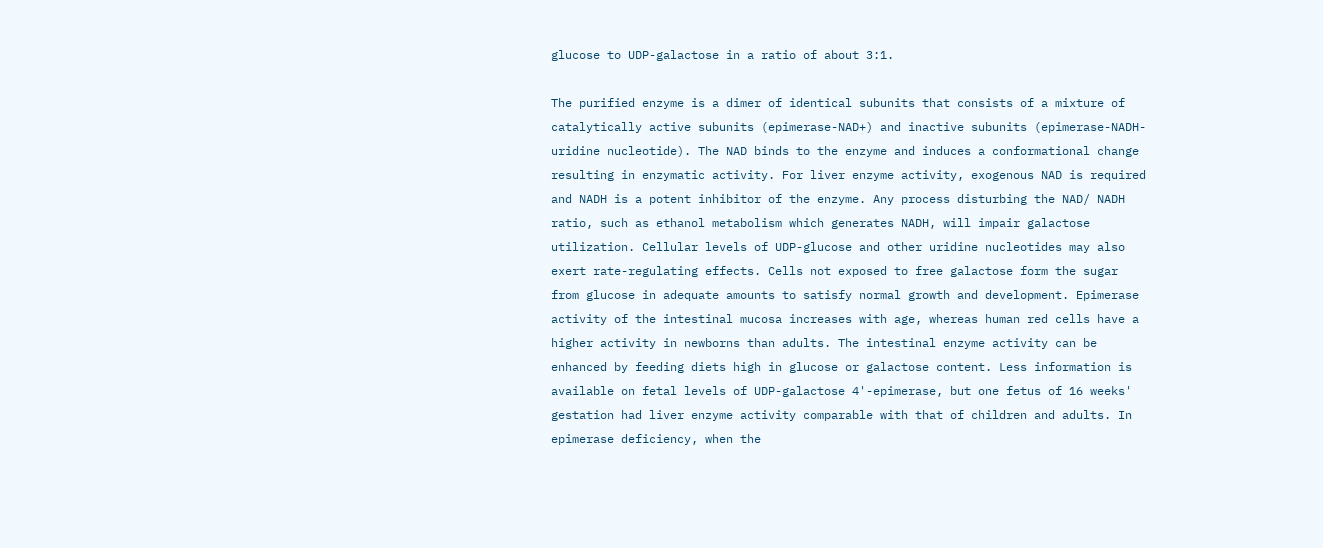glucose to UDP-galactose in a ratio of about 3:1.

The purified enzyme is a dimer of identical subunits that consists of a mixture of catalytically active subunits (epimerase-NAD+) and inactive subunits (epimerase-NADH-uridine nucleotide). The NAD binds to the enzyme and induces a conformational change resulting in enzymatic activity. For liver enzyme activity, exogenous NAD is required and NADH is a potent inhibitor of the enzyme. Any process disturbing the NAD/ NADH ratio, such as ethanol metabolism which generates NADH, will impair galactose utilization. Cellular levels of UDP-glucose and other uridine nucleotides may also exert rate-regulating effects. Cells not exposed to free galactose form the sugar from glucose in adequate amounts to satisfy normal growth and development. Epimerase activity of the intestinal mucosa increases with age, whereas human red cells have a higher activity in newborns than adults. The intestinal enzyme activity can be enhanced by feeding diets high in glucose or galactose content. Less information is available on fetal levels of UDP-galactose 4'-epimerase, but one fetus of 16 weeks' gestation had liver enzyme activity comparable with that of children and adults. In epimerase deficiency, when the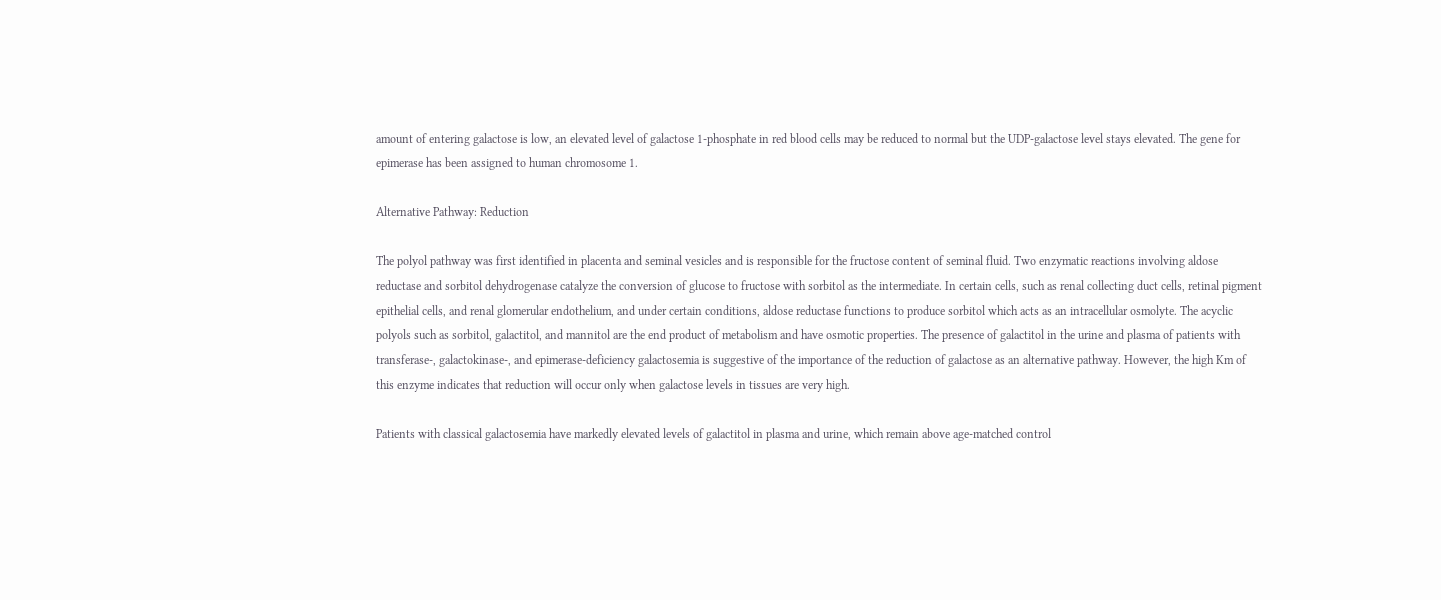amount of entering galactose is low, an elevated level of galactose 1-phosphate in red blood cells may be reduced to normal but the UDP-galactose level stays elevated. The gene for epimerase has been assigned to human chromosome 1.

Alternative Pathway: Reduction

The polyol pathway was first identified in placenta and seminal vesicles and is responsible for the fructose content of seminal fluid. Two enzymatic reactions involving aldose reductase and sorbitol dehydrogenase catalyze the conversion of glucose to fructose with sorbitol as the intermediate. In certain cells, such as renal collecting duct cells, retinal pigment epithelial cells, and renal glomerular endothelium, and under certain conditions, aldose reductase functions to produce sorbitol which acts as an intracellular osmolyte. The acyclic polyols such as sorbitol, galactitol, and mannitol are the end product of metabolism and have osmotic properties. The presence of galactitol in the urine and plasma of patients with transferase-, galactokinase-, and epimerase-deficiency galactosemia is suggestive of the importance of the reduction of galactose as an alternative pathway. However, the high Km of this enzyme indicates that reduction will occur only when galactose levels in tissues are very high.

Patients with classical galactosemia have markedly elevated levels of galactitol in plasma and urine, which remain above age-matched control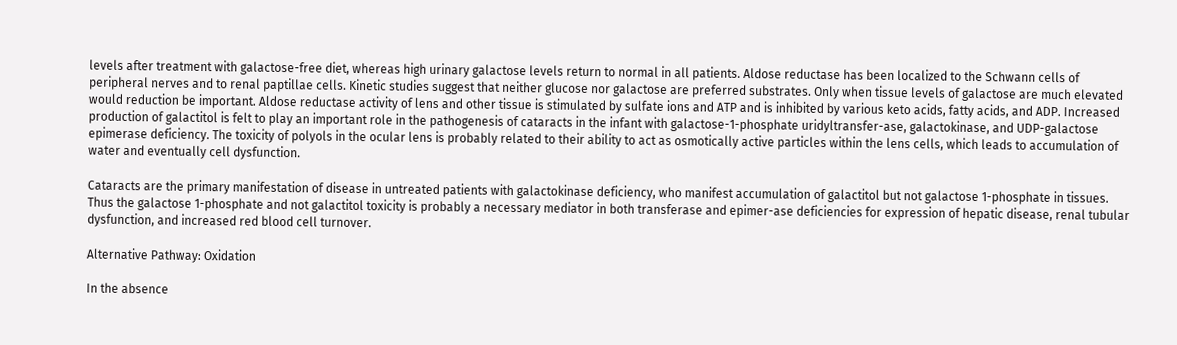levels after treatment with galactose-free diet, whereas high urinary galactose levels return to normal in all patients. Aldose reductase has been localized to the Schwann cells of peripheral nerves and to renal paptillae cells. Kinetic studies suggest that neither glucose nor galactose are preferred substrates. Only when tissue levels of galactose are much elevated would reduction be important. Aldose reductase activity of lens and other tissue is stimulated by sulfate ions and ATP and is inhibited by various keto acids, fatty acids, and ADP. Increased production of galactitol is felt to play an important role in the pathogenesis of cataracts in the infant with galactose-1-phosphate uridyltransfer-ase, galactokinase, and UDP-galactose epimerase deficiency. The toxicity of polyols in the ocular lens is probably related to their ability to act as osmotically active particles within the lens cells, which leads to accumulation of water and eventually cell dysfunction.

Cataracts are the primary manifestation of disease in untreated patients with galactokinase deficiency, who manifest accumulation of galactitol but not galactose 1-phosphate in tissues. Thus the galactose 1-phosphate and not galactitol toxicity is probably a necessary mediator in both transferase and epimer-ase deficiencies for expression of hepatic disease, renal tubular dysfunction, and increased red blood cell turnover.

Alternative Pathway: Oxidation

In the absence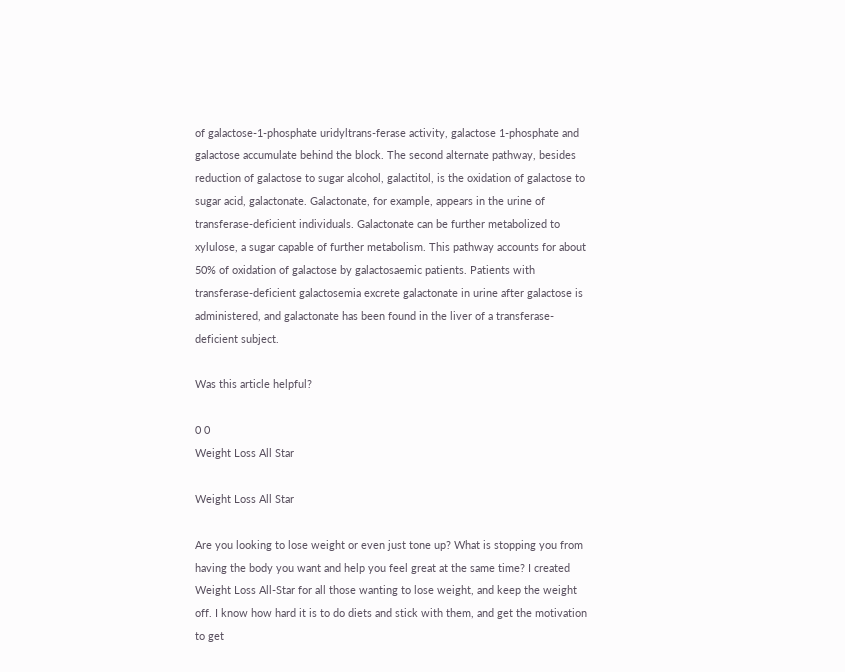of galactose-1-phosphate uridyltrans-ferase activity, galactose 1-phosphate and galactose accumulate behind the block. The second alternate pathway, besides reduction of galactose to sugar alcohol, galactitol, is the oxidation of galactose to sugar acid, galactonate. Galactonate, for example, appears in the urine of transferase-deficient individuals. Galactonate can be further metabolized to xylulose, a sugar capable of further metabolism. This pathway accounts for about 50% of oxidation of galactose by galactosaemic patients. Patients with transferase-deficient galactosemia excrete galactonate in urine after galactose is administered, and galactonate has been found in the liver of a transferase-deficient subject.

Was this article helpful?

0 0
Weight Loss All Star

Weight Loss All Star

Are you looking to lose weight or even just tone up? What is stopping you from having the body you want and help you feel great at the same time? I created Weight Loss All-Star for all those wanting to lose weight, and keep the weight off. I know how hard it is to do diets and stick with them, and get the motivation to get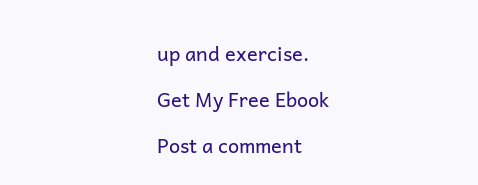up and exercise.

Get My Free Ebook

Post a comment